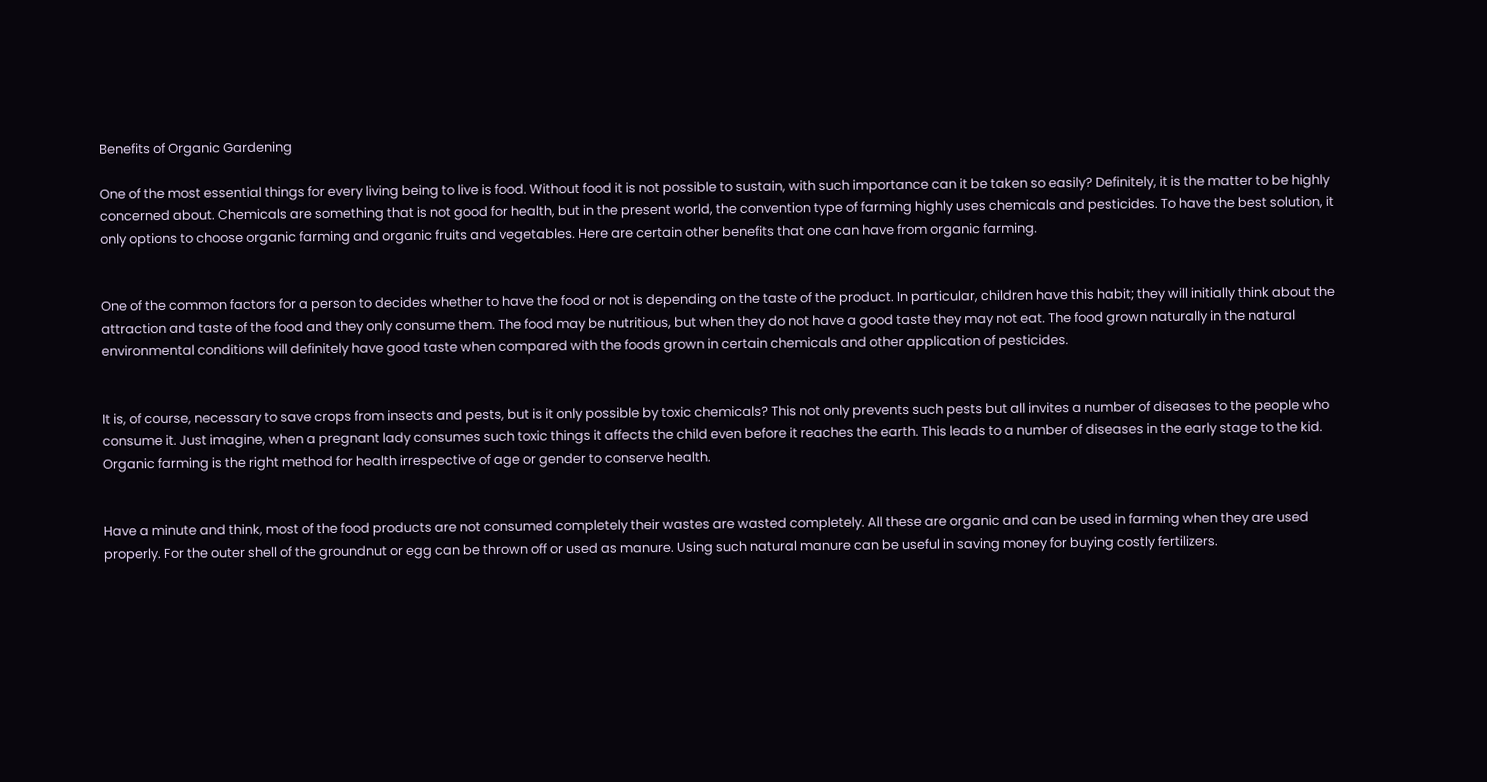Benefits of Organic Gardening

One of the most essential things for every living being to live is food. Without food it is not possible to sustain, with such importance can it be taken so easily? Definitely, it is the matter to be highly concerned about. Chemicals are something that is not good for health, but in the present world, the convention type of farming highly uses chemicals and pesticides. To have the best solution, it only options to choose organic farming and organic fruits and vegetables. Here are certain other benefits that one can have from organic farming.


One of the common factors for a person to decides whether to have the food or not is depending on the taste of the product. In particular, children have this habit; they will initially think about the attraction and taste of the food and they only consume them. The food may be nutritious, but when they do not have a good taste they may not eat. The food grown naturally in the natural environmental conditions will definitely have good taste when compared with the foods grown in certain chemicals and other application of pesticides.


It is, of course, necessary to save crops from insects and pests, but is it only possible by toxic chemicals? This not only prevents such pests but all invites a number of diseases to the people who consume it. Just imagine, when a pregnant lady consumes such toxic things it affects the child even before it reaches the earth. This leads to a number of diseases in the early stage to the kid. Organic farming is the right method for health irrespective of age or gender to conserve health.


Have a minute and think, most of the food products are not consumed completely their wastes are wasted completely. All these are organic and can be used in farming when they are used properly. For the outer shell of the groundnut or egg can be thrown off or used as manure. Using such natural manure can be useful in saving money for buying costly fertilizers.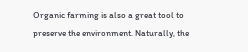Organic farming is also a great tool to preserve the environment. Naturally, the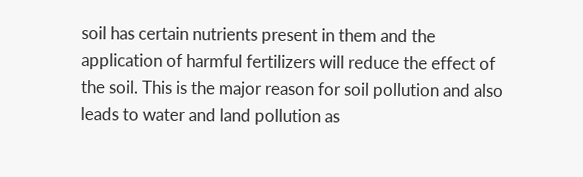soil has certain nutrients present in them and the application of harmful fertilizers will reduce the effect of the soil. This is the major reason for soil pollution and also leads to water and land pollution as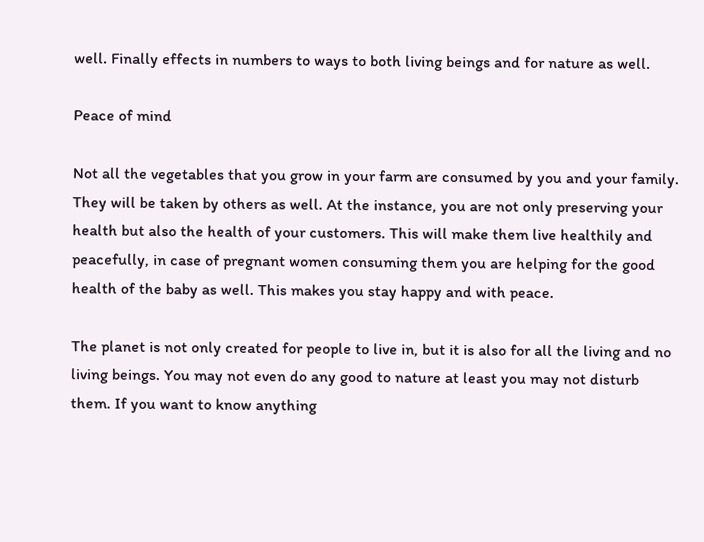well. Finally effects in numbers to ways to both living beings and for nature as well.

Peace of mind

Not all the vegetables that you grow in your farm are consumed by you and your family. They will be taken by others as well. At the instance, you are not only preserving your health but also the health of your customers. This will make them live healthily and peacefully, in case of pregnant women consuming them you are helping for the good health of the baby as well. This makes you stay happy and with peace.

The planet is not only created for people to live in, but it is also for all the living and no living beings. You may not even do any good to nature at least you may not disturb them. If you want to know anything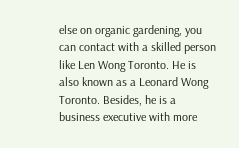else on organic gardening, you can contact with a skilled person like Len Wong Toronto. He is also known as a Leonard Wong Toronto. Besides, he is a business executive with more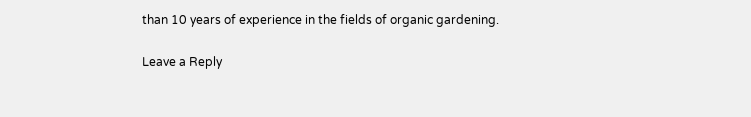than 10 years of experience in the fields of organic gardening.

Leave a Reply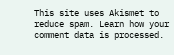This site uses Akismet to reduce spam. Learn how your comment data is processed.